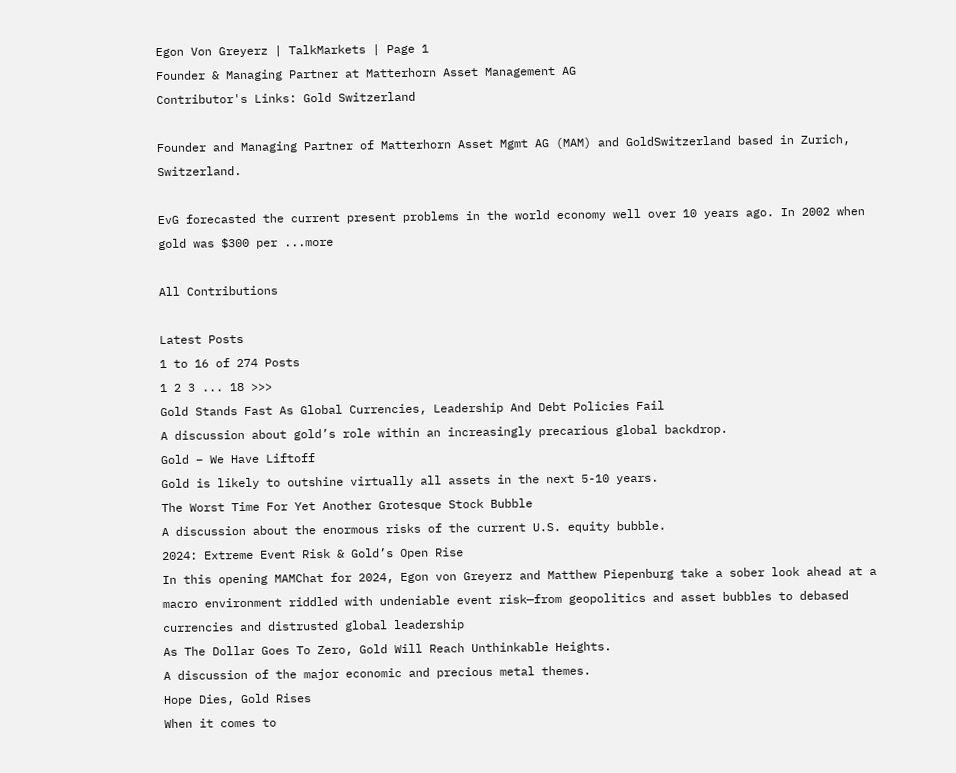Egon Von Greyerz | TalkMarkets | Page 1
Founder & Managing Partner at Matterhorn Asset Management AG
Contributor's Links: Gold Switzerland

Founder and Managing Partner of Matterhorn Asset Mgmt AG (MAM) and GoldSwitzerland based in Zurich, Switzerland.

EvG forecasted the current present problems in the world economy well over 10 years ago. In 2002 when gold was $300 per ...more

All Contributions

Latest Posts
1 to 16 of 274 Posts
1 2 3 ... 18 >>>
Gold Stands Fast As Global Currencies, Leadership And Debt Policies Fail
A discussion about gold’s role within an increasingly precarious global backdrop.
Gold – We Have Liftoff
Gold is likely to outshine virtually all assets in the next 5-10 years.
The Worst Time For Yet Another Grotesque Stock Bubble
A discussion about the enormous risks of the current U.S. equity bubble.
2024: Extreme Event Risk & Gold’s Open Rise
In this opening MAMChat for 2024, Egon von Greyerz and Matthew Piepenburg take a sober look ahead at a macro environment riddled with undeniable event risk—from geopolitics and asset bubbles to debased currencies and distrusted global leadership
As The Dollar Goes To Zero, Gold Will Reach Unthinkable Heights.
A discussion of the major economic and precious metal themes.
Hope Dies, Gold Rises
When it comes to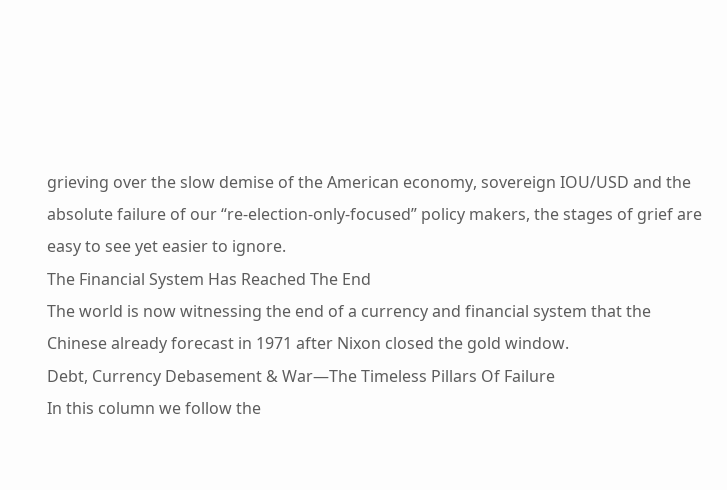grieving over the slow demise of the American economy, sovereign IOU/USD and the absolute failure of our “re-election-only-focused” policy makers, the stages of grief are easy to see yet easier to ignore.
The Financial System Has Reached The End
The world is now witnessing the end of a currency and financial system that the Chinese already forecast in 1971 after Nixon closed the gold window.
Debt, Currency Debasement & War—The Timeless Pillars Of Failure
In this column we follow the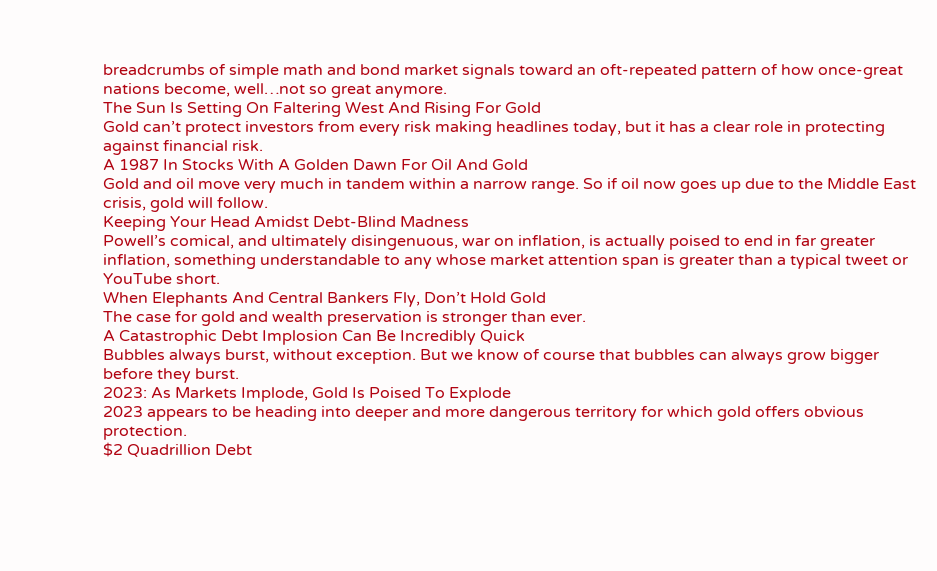breadcrumbs of simple math and bond market signals toward an oft-repeated pattern of how once-great nations become, well…not so great anymore.
The Sun Is Setting On Faltering West And Rising For Gold
Gold can’t protect investors from every risk making headlines today, but it has a clear role in protecting against financial risk.
A 1987 In Stocks With A Golden Dawn For Oil And Gold
Gold and oil move very much in tandem within a narrow range. So if oil now goes up due to the Middle East crisis, gold will follow.
Keeping Your Head Amidst Debt-Blind Madness
Powell’s comical, and ultimately disingenuous, war on inflation, is actually poised to end in far greater inflation, something understandable to any whose market attention span is greater than a typical tweet or YouTube short.
When Elephants And Central Bankers Fly, Don’t Hold Gold
The case for gold and wealth preservation is stronger than ever.
A Catastrophic Debt Implosion Can Be Incredibly Quick
Bubbles always burst, without exception. But we know of course that bubbles can always grow bigger before they burst.
2023: As Markets Implode, Gold Is Poised To Explode
2023 appears to be heading into deeper and more dangerous territory for which gold offers obvious protection.
$2 Quadrillion Debt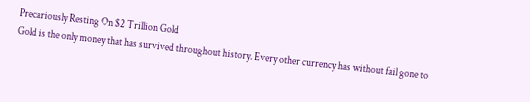Precariously Resting On $2 Trillion Gold
Gold is the only money that has survived throughout history. Every other currency has without fail gone to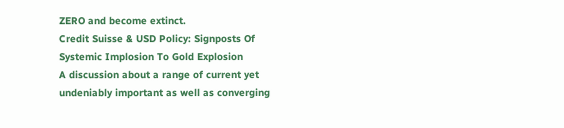ZERO and become extinct.
Credit Suisse & USD Policy: Signposts Of Systemic Implosion To Gold Explosion
A discussion about a range of current yet undeniably important as well as converging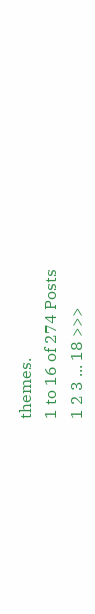themes.
1 to 16 of 274 Posts
1 2 3 ... 18 >>>